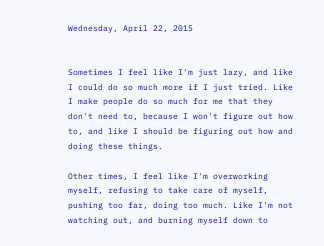Wednesday, April 22, 2015


Sometimes I feel like I'm just lazy, and like I could do so much more if I just tried. Like I make people do so much for me that they don't need to, because I won't figure out how to, and like I should be figuring out how and doing these things.

Other times, I feel like I'm overworking myself, refusing to take care of myself, pushing too far, doing too much. Like I'm not watching out, and burning myself down to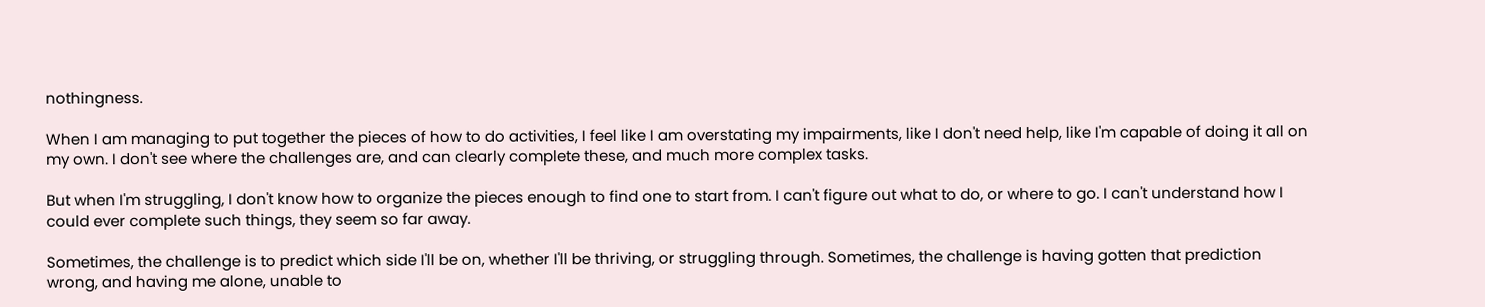nothingness.

When I am managing to put together the pieces of how to do activities, I feel like I am overstating my impairments, like I don't need help, like I'm capable of doing it all on my own. I don't see where the challenges are, and can clearly complete these, and much more complex tasks.

But when I'm struggling, I don't know how to organize the pieces enough to find one to start from. I can't figure out what to do, or where to go. I can't understand how I could ever complete such things, they seem so far away.

Sometimes, the challenge is to predict which side I'll be on, whether I'll be thriving, or struggling through. Sometimes, the challenge is having gotten that prediction wrong, and having me alone, unable to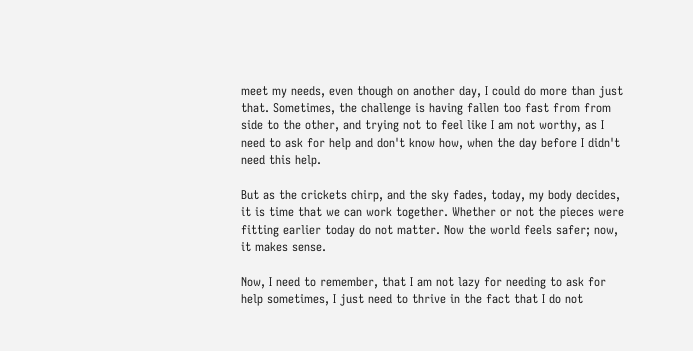meet my needs, even though on another day, I could do more than just that. Sometimes, the challenge is having fallen too fast from from side to the other, and trying not to feel like I am not worthy, as I need to ask for help and don't know how, when the day before I didn't need this help.

But as the crickets chirp, and the sky fades, today, my body decides, it is time that we can work together. Whether or not the pieces were fitting earlier today do not matter. Now the world feels safer; now, it makes sense.

Now, I need to remember, that I am not lazy for needing to ask for help sometimes, I just need to thrive in the fact that I do not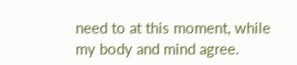need to at this moment, while my body and mind agree.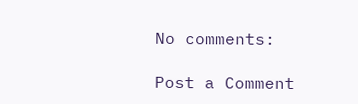No comments:

Post a Comment